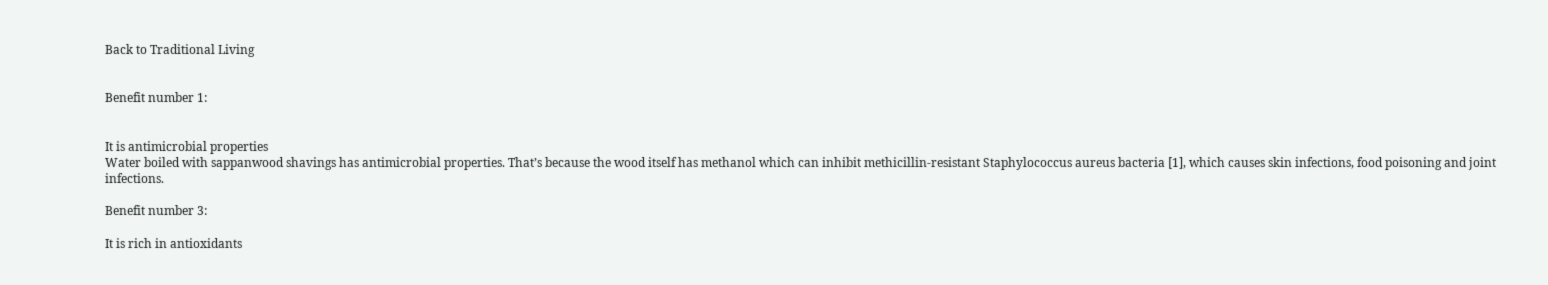Back to Traditional Living


Benefit number 1:


It is antimicrobial properties
Water boiled with sappanwood shavings has antimicrobial properties. That’s because the wood itself has methanol which can inhibit methicillin-resistant Staphylococcus aureus bacteria [1], which causes skin infections, food poisoning and joint infections.

Benefit number 3:

It is rich in antioxidants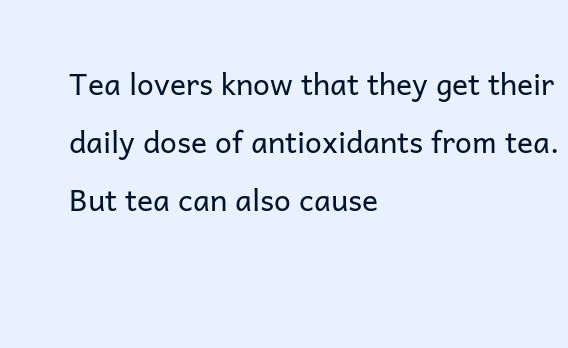Tea lovers know that they get their daily dose of antioxidants from tea. But tea can also cause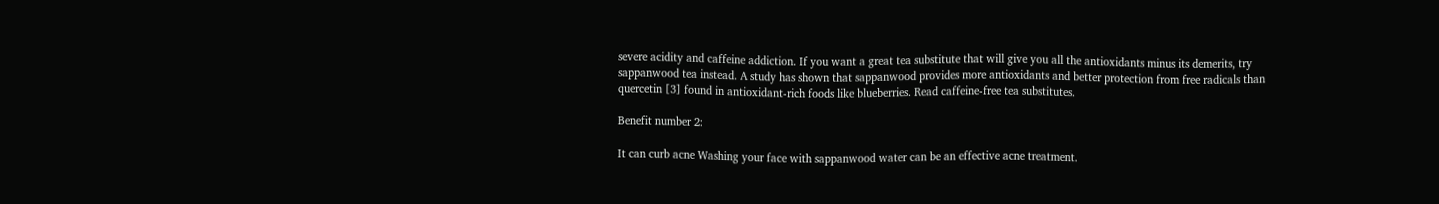severe acidity and caffeine addiction. If you want a great tea substitute that will give you all the antioxidants minus its demerits, try sappanwood tea instead. A study has shown that sappanwood provides more antioxidants and better protection from free radicals than quercetin [3] found in antioxidant-rich foods like blueberries. Read caffeine-free tea substitutes.

Benefit number 2:

It can curb acne Washing your face with sappanwood water can be an effective acne treatment.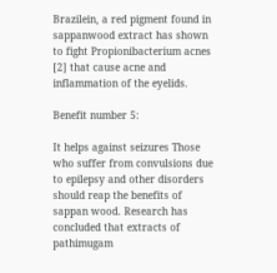Brazilein, a red pigment found in sappanwood extract has shown to fight Propionibacterium acnes [2] that cause acne and inflammation of the eyelids.

Benefit number 5:

It helps against seizures Those who suffer from convulsions due to epilepsy and other disorders should reap the benefits of sappan wood. Research has concluded that extracts of pathimugam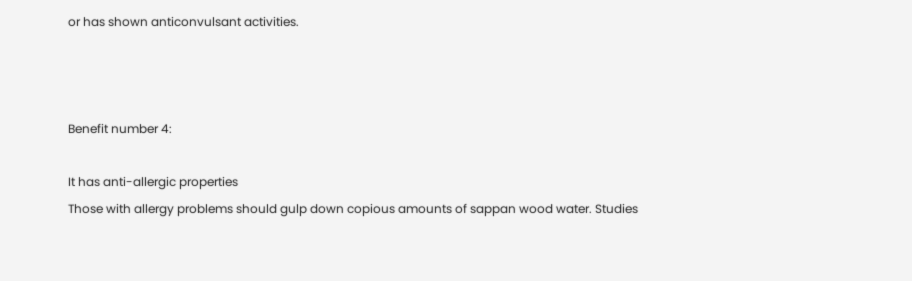or has shown anticonvulsant activities.



Benefit number 4:

It has anti-allergic properties
Those with allergy problems should gulp down copious amounts of sappan wood water. Studies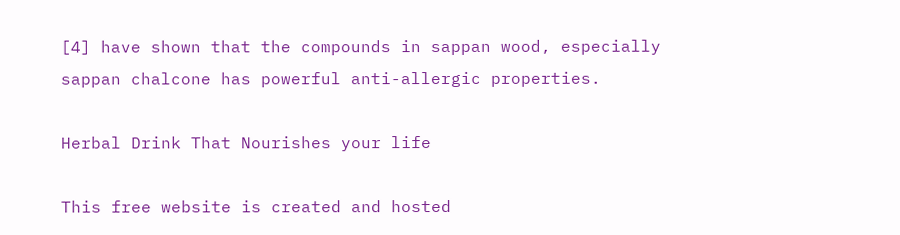[4] have shown that the compounds in sappan wood, especially sappan chalcone has powerful anti-allergic properties.

Herbal Drink That Nourishes your life

This free website is created and hosted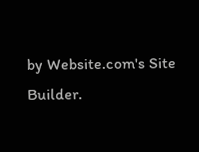by Website.com's Site Builder.